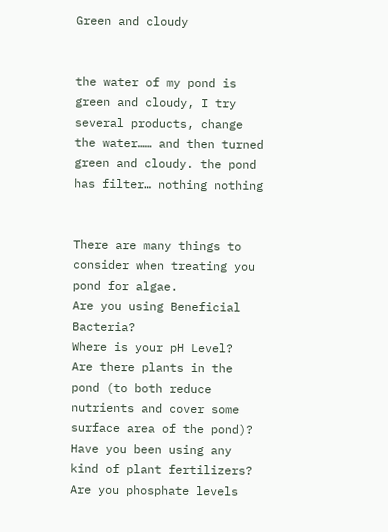Green and cloudy


the water of my pond is green and cloudy, I try several products, change the water…… and then turned green and cloudy. the pond has filter… nothing nothing


There are many things to consider when treating you pond for algae.
Are you using Beneficial Bacteria?
Where is your pH Level?
Are there plants in the pond (to both reduce nutrients and cover some surface area of the pond)?
Have you been using any kind of plant fertilizers?
Are you phosphate levels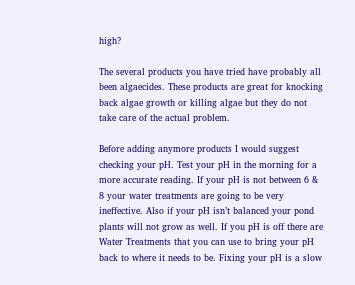high?

The several products you have tried have probably all been algaecides. These products are great for knocking back algae growth or killing algae but they do not take care of the actual problem.

Before adding anymore products I would suggest checking your pH. Test your pH in the morning for a more accurate reading. If your pH is not between 6 & 8 your water treatments are going to be very ineffective. Also if your pH isn’t balanced your pond plants will not grow as well. If you pH is off there are Water Treatments that you can use to bring your pH back to where it needs to be. Fixing your pH is a slow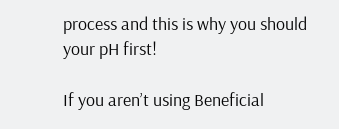process and this is why you should your pH first!

If you aren’t using Beneficial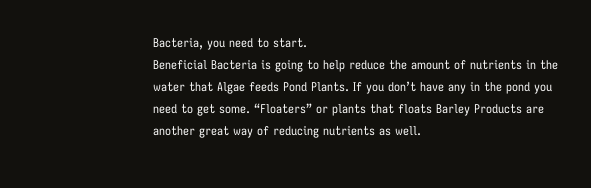Bacteria, you need to start.
Beneficial Bacteria is going to help reduce the amount of nutrients in the water that Algae feeds Pond Plants. If you don’t have any in the pond you need to get some. “Floaters” or plants that floats Barley Products are another great way of reducing nutrients as well.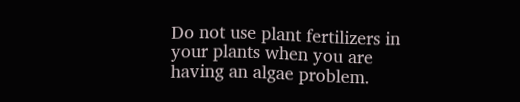Do not use plant fertilizers in your plants when you are having an algae problem.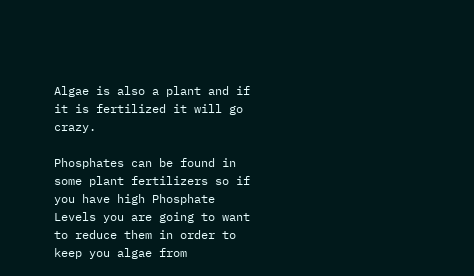Algae is also a plant and if it is fertilized it will go crazy.

Phosphates can be found in some plant fertilizers so if you have high Phosphate Levels you are going to want to reduce them in order to keep you algae from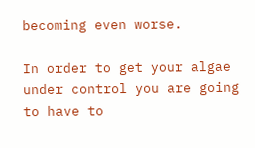becoming even worse.

In order to get your algae under control you are going to have to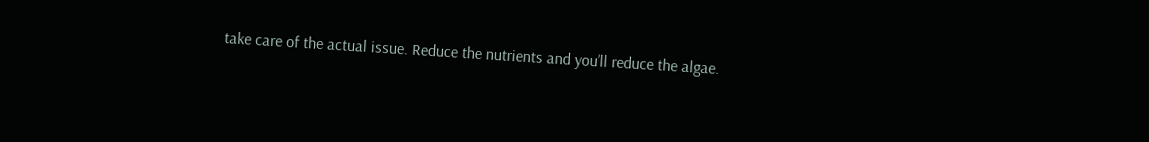take care of the actual issue. Reduce the nutrients and you’ll reduce the algae.